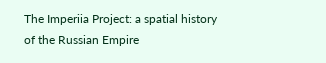The Imperiia Project: a spatial history of the Russian Empire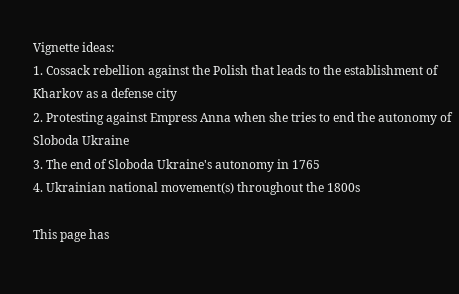Vignette ideas:
1. Cossack rebellion against the Polish that leads to the establishment of Kharkov as a defense city
2. Protesting against Empress Anna when she tries to end the autonomy of Sloboda Ukraine
3. The end of Sloboda Ukraine's autonomy in 1765
4. Ukrainian national movement(s) throughout the 1800s

This page has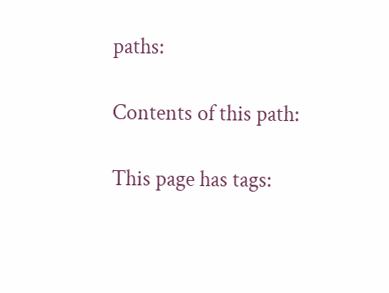paths:

Contents of this path:

This page has tags: